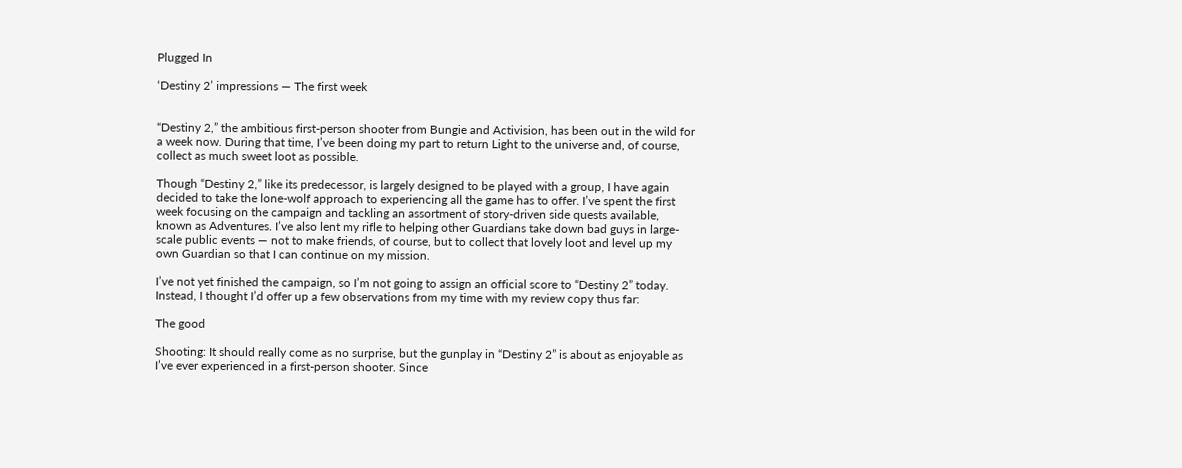Plugged In

‘Destiny 2’ impressions — The first week


“Destiny 2,” the ambitious first-person shooter from Bungie and Activision, has been out in the wild for a week now. During that time, I’ve been doing my part to return Light to the universe and, of course, collect as much sweet loot as possible.

Though “Destiny 2,” like its predecessor, is largely designed to be played with a group, I have again decided to take the lone-wolf approach to experiencing all the game has to offer. I’ve spent the first week focusing on the campaign and tackling an assortment of story-driven side quests available, known as Adventures. I’ve also lent my rifle to helping other Guardians take down bad guys in large-scale public events — not to make friends, of course, but to collect that lovely loot and level up my own Guardian so that I can continue on my mission.

I’ve not yet finished the campaign, so I’m not going to assign an official score to “Destiny 2” today. Instead, I thought I’d offer up a few observations from my time with my review copy thus far:

The good

Shooting: It should really come as no surprise, but the gunplay in “Destiny 2” is about as enjoyable as I’ve ever experienced in a first-person shooter. Since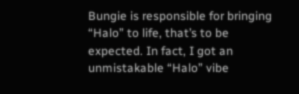Bungie is responsible for bringing “Halo” to life, that’s to be expected. In fact, I got an unmistakable “Halo” vibe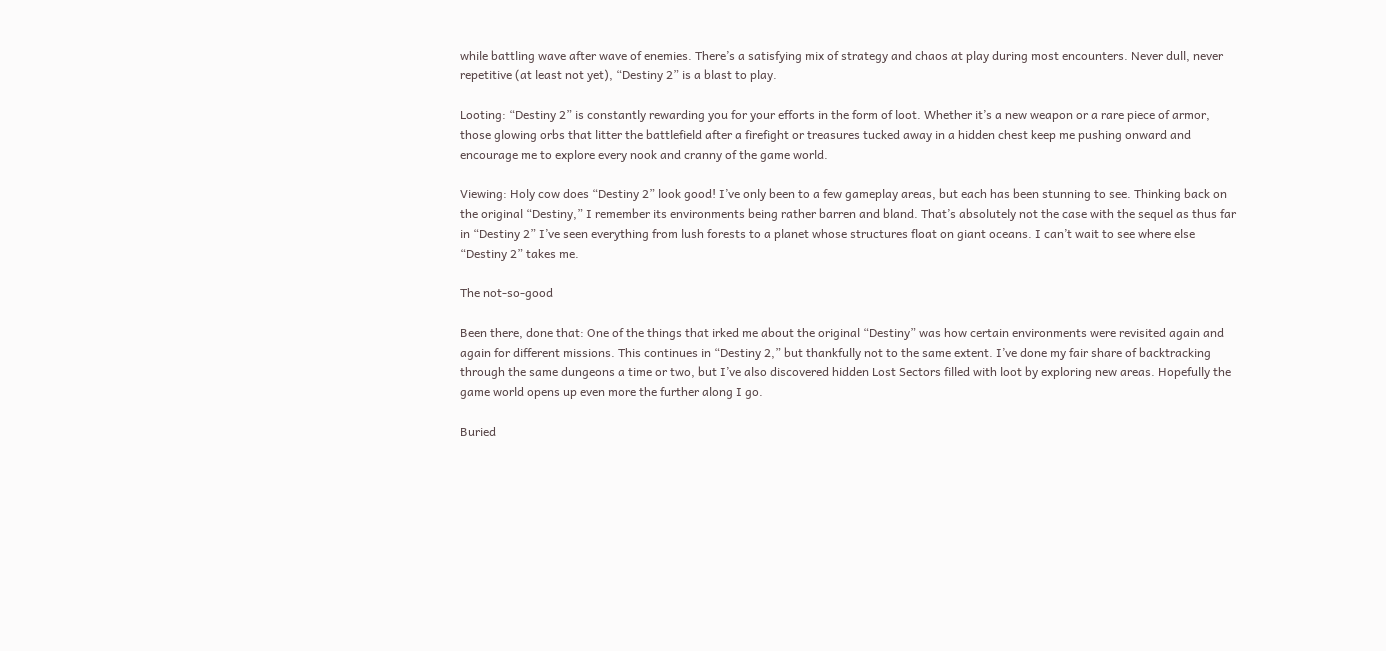while battling wave after wave of enemies. There’s a satisfying mix of strategy and chaos at play during most encounters. Never dull, never repetitive (at least not yet), “Destiny 2” is a blast to play.

Looting: “Destiny 2” is constantly rewarding you for your efforts in the form of loot. Whether it’s a new weapon or a rare piece of armor, those glowing orbs that litter the battlefield after a firefight or treasures tucked away in a hidden chest keep me pushing onward and encourage me to explore every nook and cranny of the game world.

Viewing: Holy cow does “Destiny 2” look good! I’ve only been to a few gameplay areas, but each has been stunning to see. Thinking back on the original “Destiny,” I remember its environments being rather barren and bland. That’s absolutely not the case with the sequel as thus far in “Destiny 2” I’ve seen everything from lush forests to a planet whose structures float on giant oceans. I can’t wait to see where else “Destiny 2” takes me.

The not-so-good

Been there, done that: One of the things that irked me about the original “Destiny” was how certain environments were revisited again and again for different missions. This continues in “Destiny 2,” but thankfully not to the same extent. I’ve done my fair share of backtracking through the same dungeons a time or two, but I’ve also discovered hidden Lost Sectors filled with loot by exploring new areas. Hopefully the game world opens up even more the further along I go.

Buried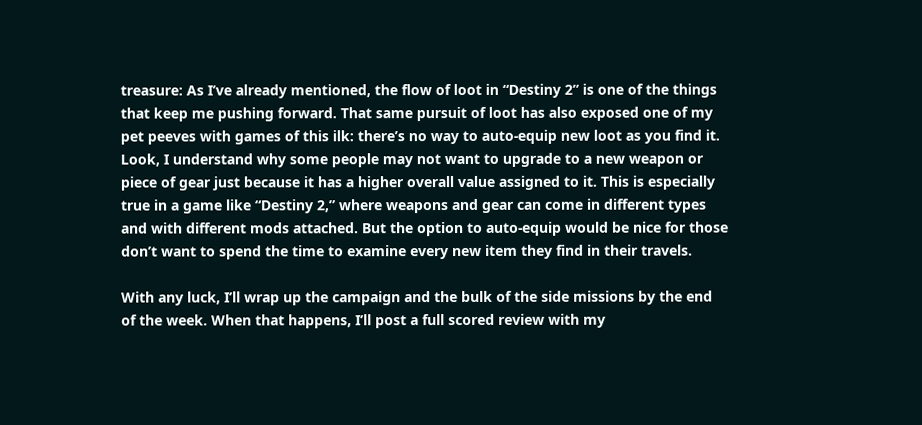treasure: As I’ve already mentioned, the flow of loot in “Destiny 2” is one of the things that keep me pushing forward. That same pursuit of loot has also exposed one of my pet peeves with games of this ilk: there’s no way to auto-equip new loot as you find it. Look, I understand why some people may not want to upgrade to a new weapon or piece of gear just because it has a higher overall value assigned to it. This is especially true in a game like “Destiny 2,” where weapons and gear can come in different types and with different mods attached. But the option to auto-equip would be nice for those don’t want to spend the time to examine every new item they find in their travels.

With any luck, I’ll wrap up the campaign and the bulk of the side missions by the end of the week. When that happens, I’ll post a full scored review with my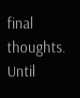final thoughts. Until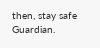then, stay safe Guardian.